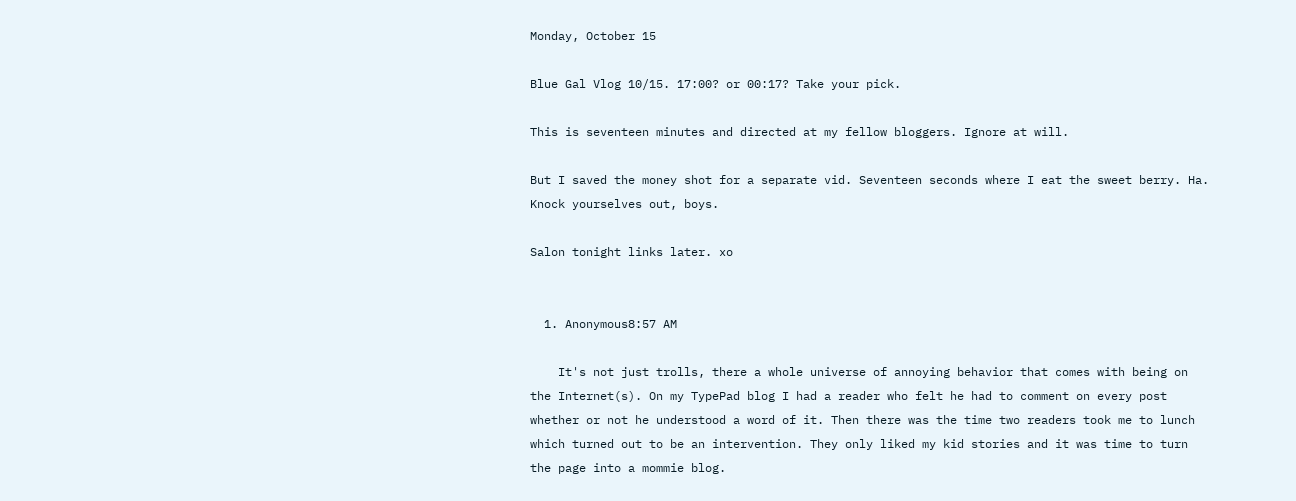Monday, October 15

Blue Gal Vlog 10/15. 17:00? or 00:17? Take your pick.

This is seventeen minutes and directed at my fellow bloggers. Ignore at will.

But I saved the money shot for a separate vid. Seventeen seconds where I eat the sweet berry. Ha. Knock yourselves out, boys.

Salon tonight links later. xo


  1. Anonymous8:57 AM

    It's not just trolls, there a whole universe of annoying behavior that comes with being on the Internet(s). On my TypePad blog I had a reader who felt he had to comment on every post whether or not he understood a word of it. Then there was the time two readers took me to lunch which turned out to be an intervention. They only liked my kid stories and it was time to turn the page into a mommie blog.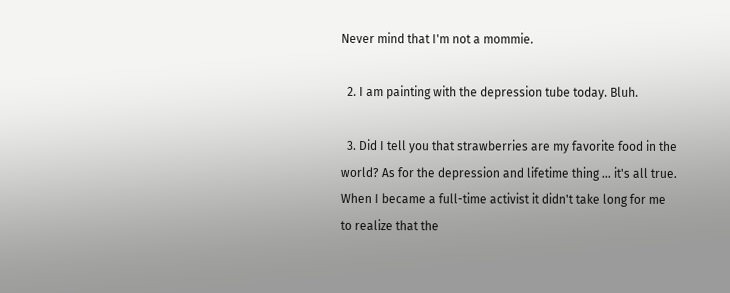Never mind that I'm not a mommie.

  2. I am painting with the depression tube today. Bluh.

  3. Did I tell you that strawberries are my favorite food in the world? As for the depression and lifetime thing ... it's all true. When I became a full-time activist it didn't take long for me to realize that the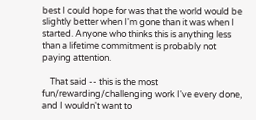best I could hope for was that the world would be slightly better when I'm gone than it was when I started. Anyone who thinks this is anything less than a lifetime commitment is probably not paying attention.

    That said -- this is the most fun/rewarding/challenging work I've every done, and I wouldn't want to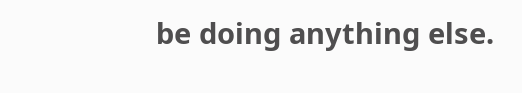be doing anything else.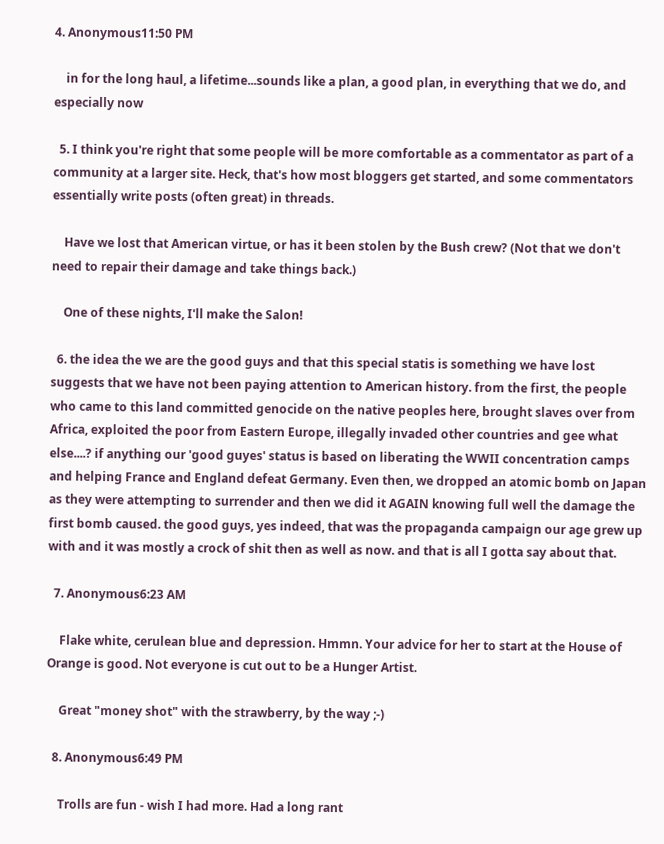4. Anonymous11:50 PM

    in for the long haul, a lifetime...sounds like a plan, a good plan, in everything that we do, and especially now

  5. I think you're right that some people will be more comfortable as a commentator as part of a community at a larger site. Heck, that's how most bloggers get started, and some commentators essentially write posts (often great) in threads.

    Have we lost that American virtue, or has it been stolen by the Bush crew? (Not that we don't need to repair their damage and take things back.)

    One of these nights, I'll make the Salon!

  6. the idea the we are the good guys and that this special statis is something we have lost suggests that we have not been paying attention to American history. from the first, the people who came to this land committed genocide on the native peoples here, brought slaves over from Africa, exploited the poor from Eastern Europe, illegally invaded other countries and gee what else....? if anything our 'good guyes' status is based on liberating the WWII concentration camps and helping France and England defeat Germany. Even then, we dropped an atomic bomb on Japan as they were attempting to surrender and then we did it AGAIN knowing full well the damage the first bomb caused. the good guys, yes indeed, that was the propaganda campaign our age grew up with and it was mostly a crock of shit then as well as now. and that is all I gotta say about that.

  7. Anonymous6:23 AM

    Flake white, cerulean blue and depression. Hmmn. Your advice for her to start at the House of Orange is good. Not everyone is cut out to be a Hunger Artist.

    Great "money shot" with the strawberry, by the way ;-)

  8. Anonymous6:49 PM

    Trolls are fun - wish I had more. Had a long rant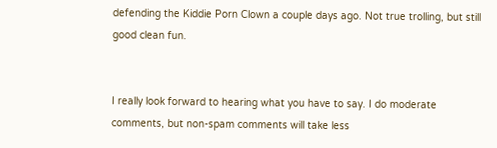defending the Kiddie Porn Clown a couple days ago. Not true trolling, but still good clean fun.


I really look forward to hearing what you have to say. I do moderate comments, but non-spam comments will take less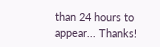than 24 hours to appear... Thanks!